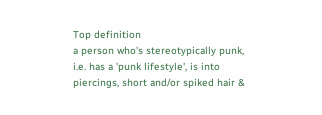Top definition
a person who's stereotypically punk, i.e. has a 'punk lifestyle', is into piercings, short and/or spiked hair &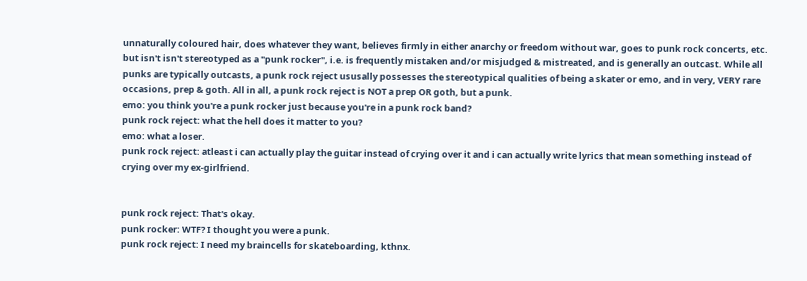unnaturally coloured hair, does whatever they want, believes firmly in either anarchy or freedom without war, goes to punk rock concerts, etc. but isn't isn't stereotyped as a "punk rocker", i.e. is frequently mistaken and/or misjudged & mistreated, and is generally an outcast. While all punks are typically outcasts, a punk rock reject ususally possesses the stereotypical qualities of being a skater or emo, and in very, VERY rare occasions, prep & goth. All in all, a punk rock reject is NOT a prep OR goth, but a punk.
emo: you think you're a punk rocker just because you're in a punk rock band?
punk rock reject: what the hell does it matter to you?
emo: what a loser.
punk rock reject: atleast i can actually play the guitar instead of crying over it and i can actually write lyrics that mean something instead of crying over my ex-girlfriend.


punk rock reject: That's okay.
punk rocker: WTF? I thought you were a punk.
punk rock reject: I need my braincells for skateboarding, kthnx.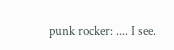punk rocker: .... I see.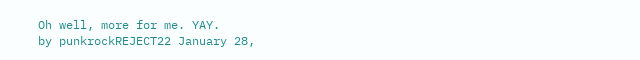Oh well, more for me. YAY.
by punkrockREJECT22 January 28,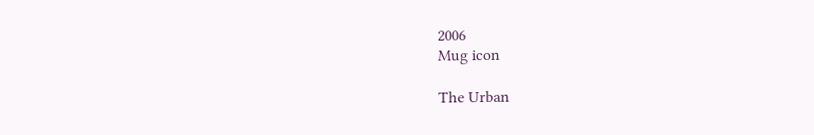2006
Mug icon

The Urban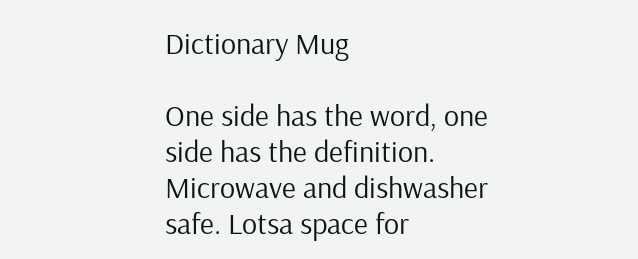Dictionary Mug

One side has the word, one side has the definition. Microwave and dishwasher safe. Lotsa space for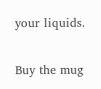your liquids.

Buy the mug